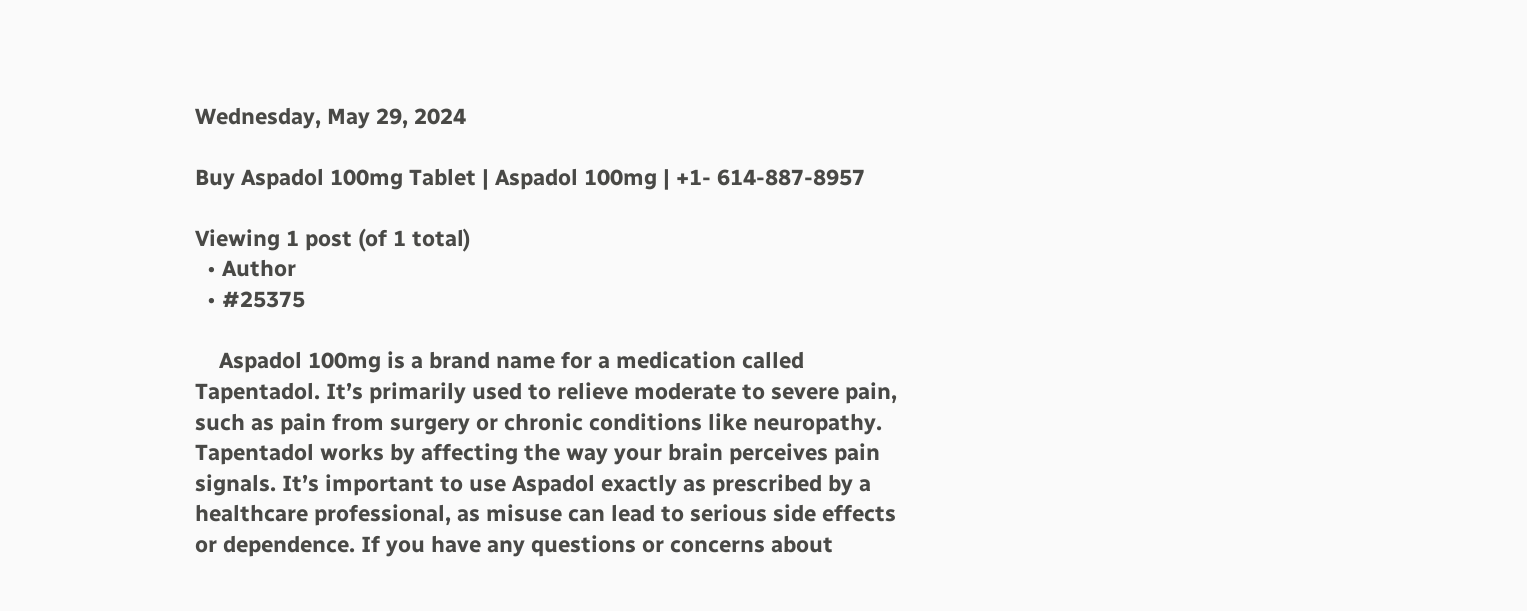Wednesday, May 29, 2024

Buy Aspadol 100mg Tablet | Aspadol 100mg | +1- 614-887-8957

Viewing 1 post (of 1 total)
  • Author
  • #25375

    Aspadol 100mg is a brand name for a medication called Tapentadol. It’s primarily used to relieve moderate to severe pain, such as pain from surgery or chronic conditions like neuropathy. Tapentadol works by affecting the way your brain perceives pain signals. It’s important to use Aspadol exactly as prescribed by a healthcare professional, as misuse can lead to serious side effects or dependence. If you have any questions or concerns about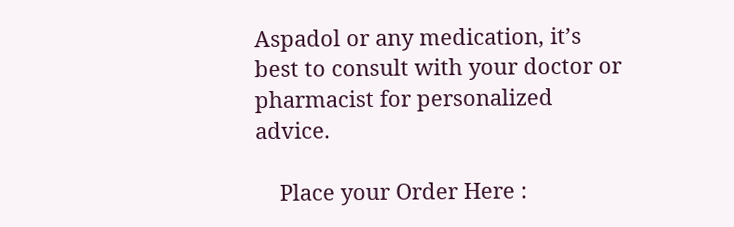Aspadol or any medication, it’s best to consult with your doctor or pharmacist for personalized advice.

    Place your Order Here :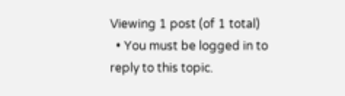Viewing 1 post (of 1 total)
  • You must be logged in to reply to this topic.